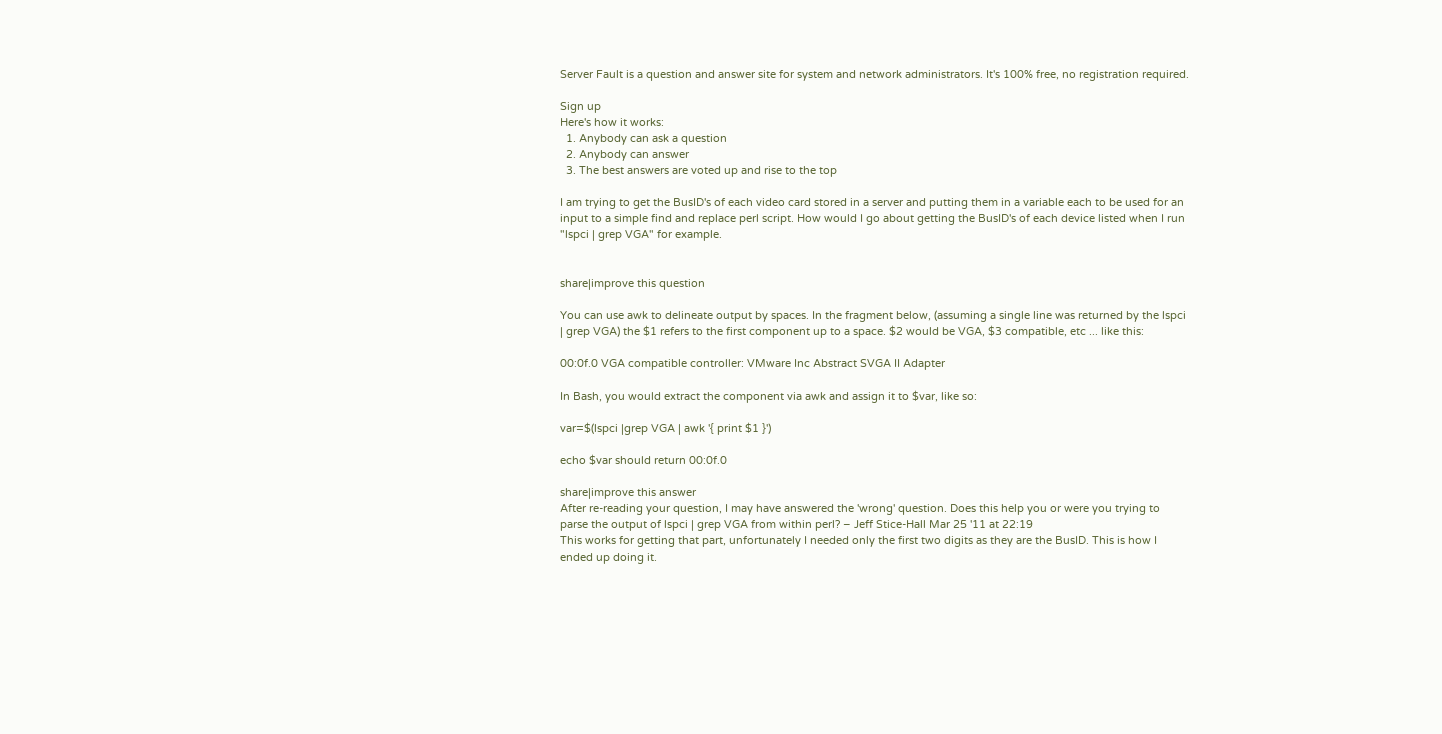Server Fault is a question and answer site for system and network administrators. It's 100% free, no registration required.

Sign up
Here's how it works:
  1. Anybody can ask a question
  2. Anybody can answer
  3. The best answers are voted up and rise to the top

I am trying to get the BusID's of each video card stored in a server and putting them in a variable each to be used for an input to a simple find and replace perl script. How would I go about getting the BusID's of each device listed when I run "lspci | grep VGA" for example.


share|improve this question

You can use awk to delineate output by spaces. In the fragment below, (assuming a single line was returned by the lspci | grep VGA) the $1 refers to the first component up to a space. $2 would be VGA, $3 compatible, etc ... like this:

00:0f.0 VGA compatible controller: VMware Inc Abstract SVGA II Adapter

In Bash, you would extract the component via awk and assign it to $var, like so:

var=$(lspci |grep VGA | awk '{ print $1 }')

echo $var should return 00:0f.0

share|improve this answer
After re-reading your question, I may have answered the 'wrong' question. Does this help you or were you trying to parse the output of lspci | grep VGA from within perl? – Jeff Stice-Hall Mar 25 '11 at 22:19
This works for getting that part, unfortunately I needed only the first two digits as they are the BusID. This is how I ended up doing it.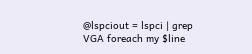@lspciout = lspci | grep VGA foreach my $line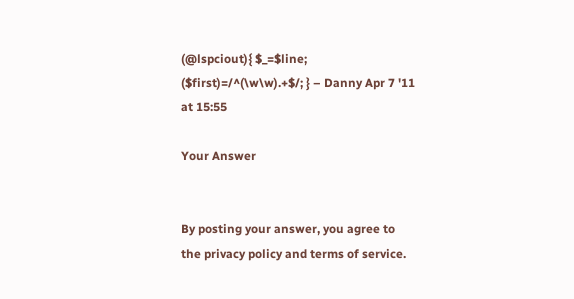(@lspciout){ $_=$line; ($first)=/^(\w\w).+$/; } – Danny Apr 7 '11 at 15:55

Your Answer


By posting your answer, you agree to the privacy policy and terms of service.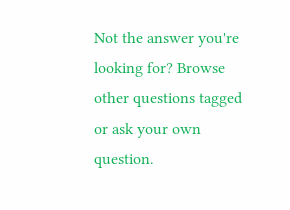Not the answer you're looking for? Browse other questions tagged or ask your own question.